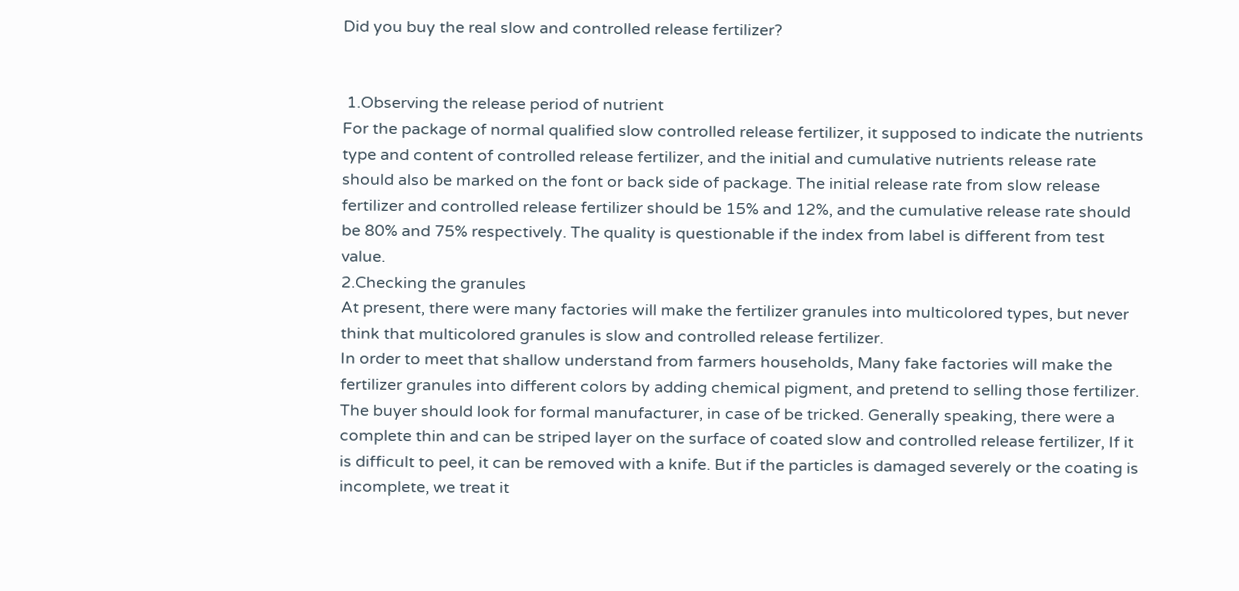Did you buy the real slow and controlled release fertilizer?


 1.Observing the release period of nutrient
For the package of normal qualified slow controlled release fertilizer, it supposed to indicate the nutrients type and content of controlled release fertilizer, and the initial and cumulative nutrients release rate should also be marked on the font or back side of package. The initial release rate from slow release fertilizer and controlled release fertilizer should be 15% and 12%, and the cumulative release rate should be 80% and 75% respectively. The quality is questionable if the index from label is different from test value.
2.Checking the granules
At present, there were many factories will make the fertilizer granules into multicolored types, but never think that multicolored granules is slow and controlled release fertilizer.
In order to meet that shallow understand from farmers households, Many fake factories will make the fertilizer granules into different colors by adding chemical pigment, and pretend to selling those fertilizer. The buyer should look for formal manufacturer, in case of be tricked. Generally speaking, there were a complete thin and can be striped layer on the surface of coated slow and controlled release fertilizer, If it is difficult to peel, it can be removed with a knife. But if the particles is damaged severely or the coating is  incomplete, we treat it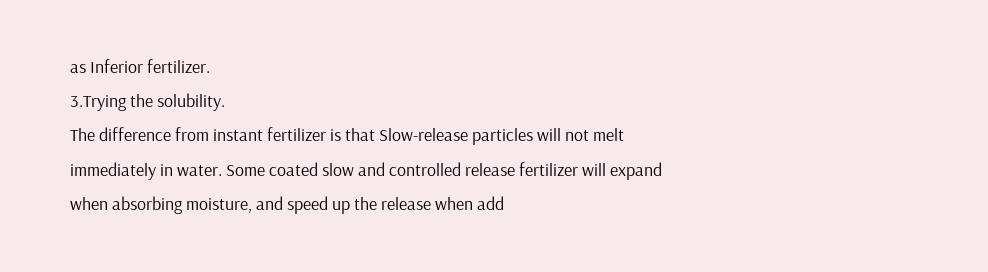as Inferior fertilizer.
3.Trying the solubility.
The difference from instant fertilizer is that Slow-release particles will not melt immediately in water. Some coated slow and controlled release fertilizer will expand when absorbing moisture, and speed up the release when add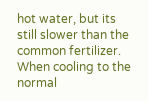hot water, but its still slower than the common fertilizer. When cooling to the normal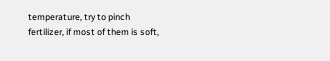temperature, try to pinch fertilizer, if most of them is soft,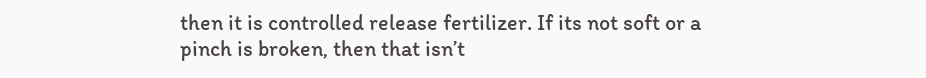then it is controlled release fertilizer. If its not soft or a pinch is broken, then that isn’t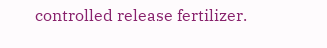controlled release fertilizer.